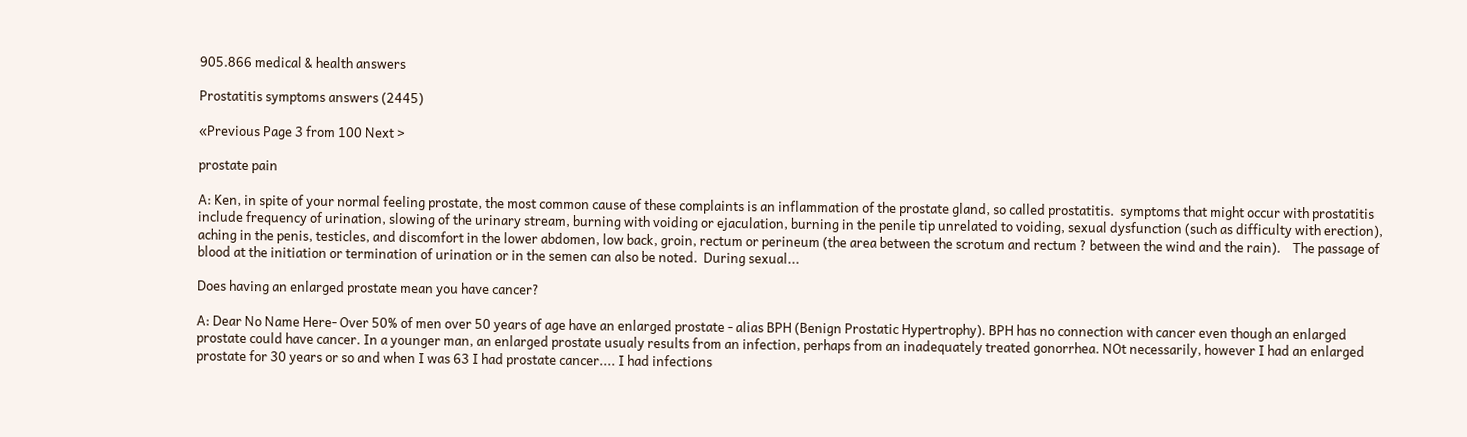905.866 medical & health answers

Prostatitis symptoms answers (2445)

«Previous Page 3 from 100 Next >

prostate pain

A: Ken, in spite of your normal feeling prostate, the most common cause of these complaints is an inflammation of the prostate gland, so called prostatitis.  symptoms that might occur with prostatitis include frequency of urination, slowing of the urinary stream, burning with voiding or ejaculation, burning in the penile tip unrelated to voiding, sexual dysfunction (such as difficulty with erection), aching in the penis, testicles, and discomfort in the lower abdomen, low back, groin, rectum or perineum (the area between the scrotum and rectum ? between the wind and the rain).    The passage of blood at the initiation or termination of urination or in the semen can also be noted.  During sexual...

Does having an enlarged prostate mean you have cancer?

A: Dear No Name Here- Over 50% of men over 50 years of age have an enlarged prostate - alias BPH (Benign Prostatic Hypertrophy). BPH has no connection with cancer even though an enlarged prostate could have cancer. In a younger man, an enlarged prostate usualy results from an infection, perhaps from an inadequately treated gonorrhea. NOt necessarily, however I had an enlarged prostate for 30 years or so and when I was 63 I had prostate cancer.... I had infections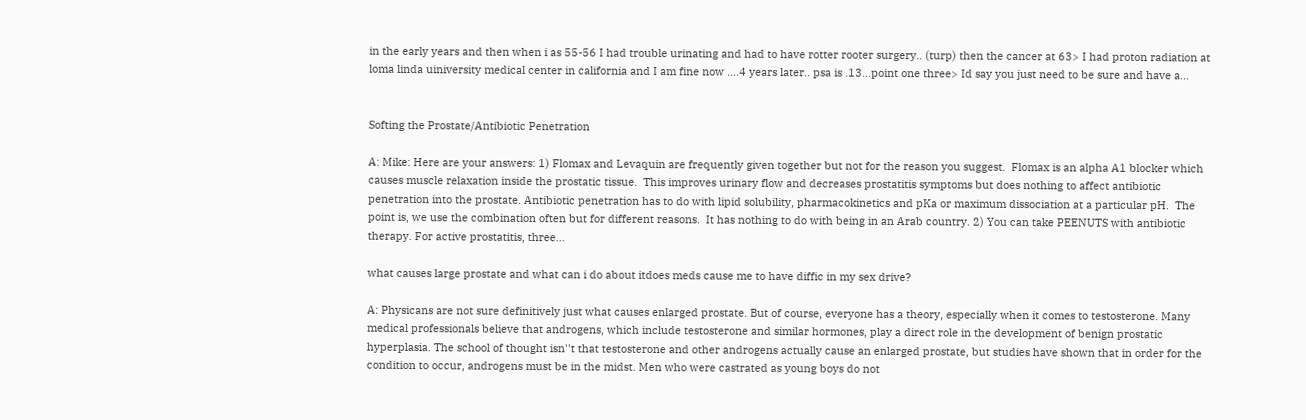in the early years and then when i as 55-56 I had trouble urinating and had to have rotter rooter surgery.. (turp) then the cancer at 63> I had proton radiation at loma linda uiniversity medical center in california and I am fine now ....4 years later.. psa is .13...point one three> Id say you just need to be sure and have a...


Softing the Prostate/Antibiotic Penetration

A: Mike: Here are your answers: 1) Flomax and Levaquin are frequently given together but not for the reason you suggest.  Flomax is an alpha A1 blocker which causes muscle relaxation inside the prostatic tissue.  This improves urinary flow and decreases prostatitis symptoms but does nothing to affect antibiotic penetration into the prostate. Antibiotic penetration has to do with lipid solubility, pharmacokinetics and pKa or maximum dissociation at a particular pH.  The point is, we use the combination often but for different reasons.  It has nothing to do with being in an Arab country. 2) You can take PEENUTS with antibiotic therapy. For active prostatitis, three...

what causes large prostate and what can i do about itdoes meds cause me to have diffic in my sex drive?

A: Physicans are not sure definitively just what causes enlarged prostate. But of course, everyone has a theory, especially when it comes to testosterone. Many medical professionals believe that androgens, which include testosterone and similar hormones, play a direct role in the development of benign prostatic hyperplasia. The school of thought isn''t that testosterone and other androgens actually cause an enlarged prostate, but studies have shown that in order for the condition to occur, androgens must be in the midst. Men who were castrated as young boys do not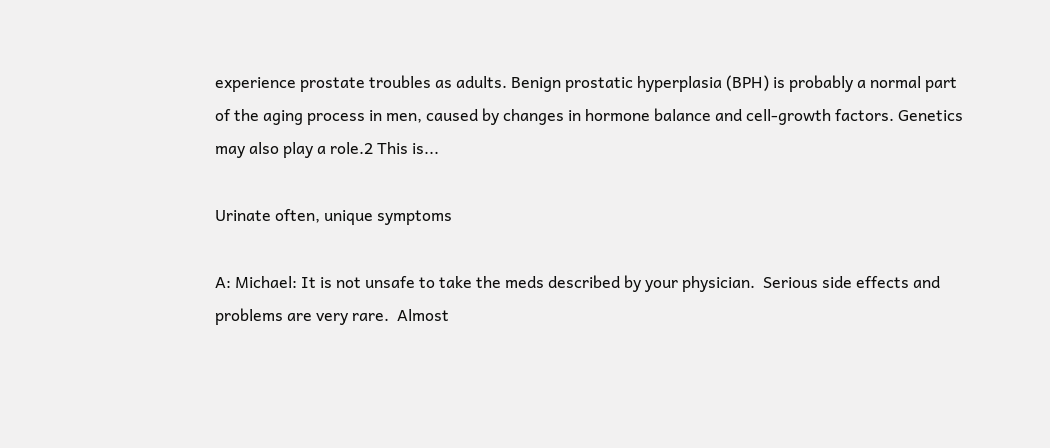experience prostate troubles as adults. Benign prostatic hyperplasia (BPH) is probably a normal part of the aging process in men, caused by changes in hormone balance and cell-growth factors. Genetics may also play a role.2 This is...

Urinate often, unique symptoms

A: Michael: It is not unsafe to take the meds described by your physician.  Serious side effects and problems are very rare.  Almost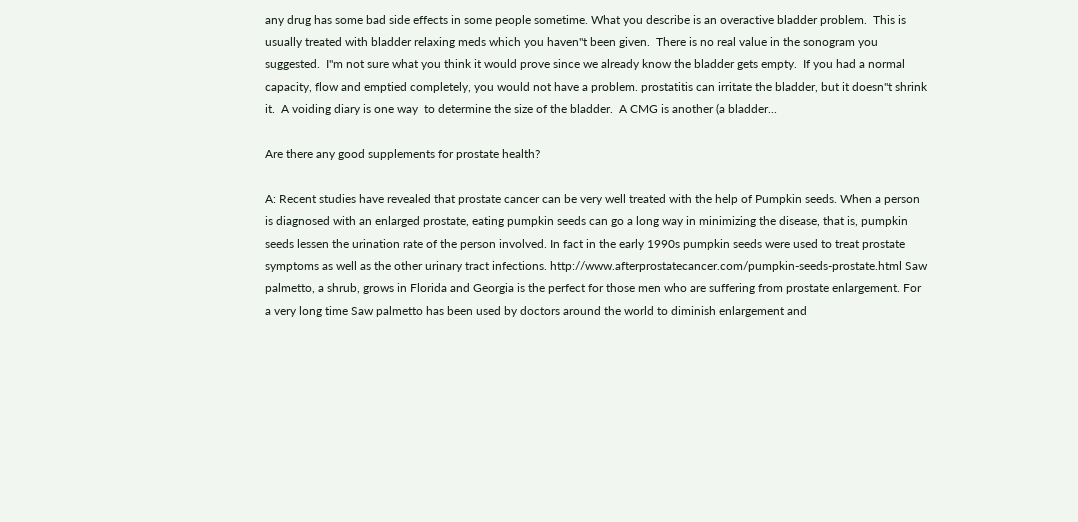any drug has some bad side effects in some people sometime. What you describe is an overactive bladder problem.  This is usually treated with bladder relaxing meds which you haven"t been given.  There is no real value in the sonogram you suggested.  I"m not sure what you think it would prove since we already know the bladder gets empty.  If you had a normal capacity, flow and emptied completely, you would not have a problem. prostatitis can irritate the bladder, but it doesn"t shrink it.  A voiding diary is one way  to determine the size of the bladder.  A CMG is another (a bladder...

Are there any good supplements for prostate health?

A: Recent studies have revealed that prostate cancer can be very well treated with the help of Pumpkin seeds. When a person is diagnosed with an enlarged prostate, eating pumpkin seeds can go a long way in minimizing the disease, that is, pumpkin seeds lessen the urination rate of the person involved. In fact in the early 1990s pumpkin seeds were used to treat prostate symptoms as well as the other urinary tract infections. http://www.afterprostatecancer.com/pumpkin-seeds-prostate.html Saw palmetto, a shrub, grows in Florida and Georgia is the perfect for those men who are suffering from prostate enlargement. For a very long time Saw palmetto has been used by doctors around the world to diminish enlargement and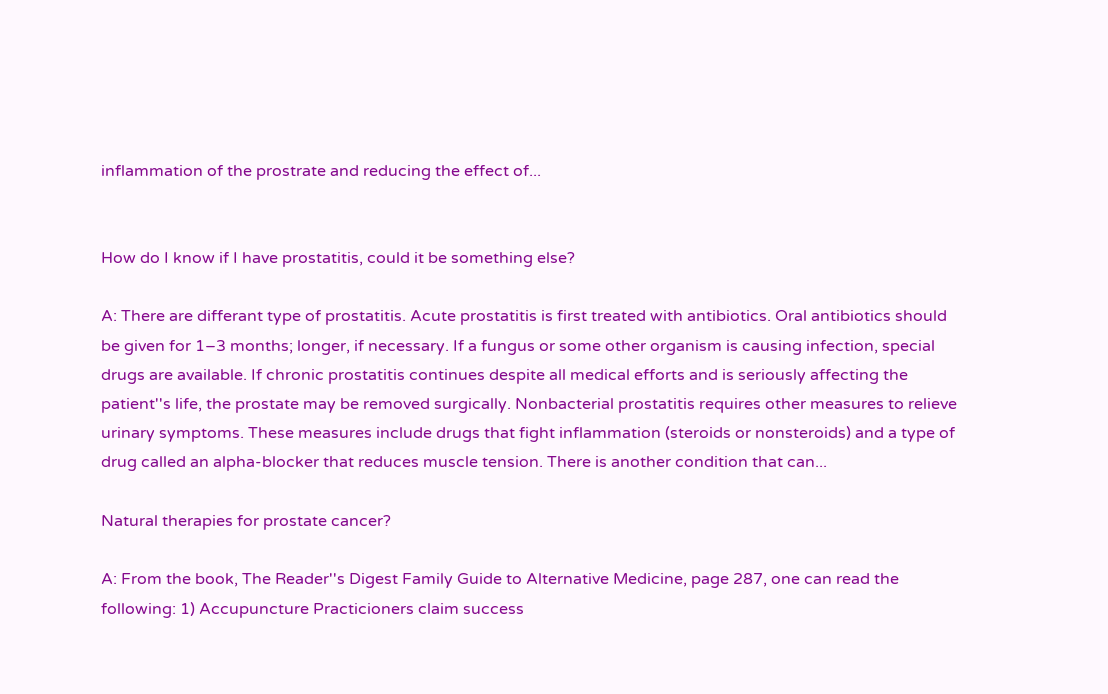inflammation of the prostrate and reducing the effect of...


How do I know if I have prostatitis, could it be something else?

A: There are differant type of prostatitis. Acute prostatitis is first treated with antibiotics. Oral antibiotics should be given for 1–3 months; longer, if necessary. If a fungus or some other organism is causing infection, special drugs are available. If chronic prostatitis continues despite all medical efforts and is seriously affecting the patient''s life, the prostate may be removed surgically. Nonbacterial prostatitis requires other measures to relieve urinary symptoms. These measures include drugs that fight inflammation (steroids or nonsteroids) and a type of drug called an alpha-blocker that reduces muscle tension. There is another condition that can...

Natural therapies for prostate cancer?

A: From the book, The Reader''s Digest Family Guide to Alternative Medicine, page 287, one can read the following: 1) Accupuncture Practicioners claim success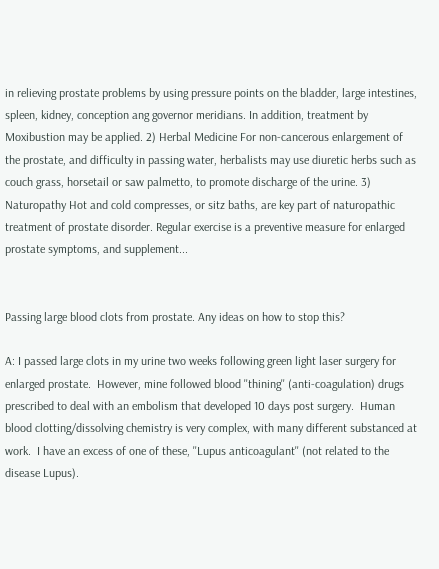in relieving prostate problems by using pressure points on the bladder, large intestines, spleen, kidney, conception ang governor meridians. In addition, treatment by Moxibustion may be applied. 2) Herbal Medicine For non-cancerous enlargement of the prostate, and difficulty in passing water, herbalists may use diuretic herbs such as couch grass, horsetail or saw palmetto, to promote discharge of the urine. 3) Naturopathy Hot and cold compresses, or sitz baths, are key part of naturopathic treatment of prostate disorder. Regular exercise is a preventive measure for enlarged prostate symptoms, and supplement...


Passing large blood clots from prostate. Any ideas on how to stop this?

A: I passed large clots in my urine two weeks following green light laser surgery for enlarged prostate.  However, mine followed blood ''thining'' (anti-coagulation) drugs prescribed to deal with an embolism that developed 10 days post surgery.  Human blood clotting/dissolving chemistry is very complex, with many different substanced at work.  I have an excess of one of these, ''Lupus anticoagulant'' (not related to the disease Lupus).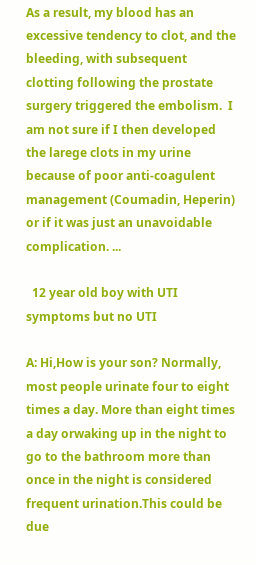As a result, my blood has an excessive tendency to clot, and the bleeding, with subsequent clotting following the prostate surgery triggered the embolism.  I am not sure if I then developed the larege clots in my urine because of poor anti-coagulent management (Coumadin, Heperin) or if it was just an unavoidable complication. ...

  12 year old boy with UTI symptoms but no UTI

A: Hi,How is your son? Normally, most people urinate four to eight times a day. More than eight times a day orwaking up in the night to go to the bathroom more than once in the night is considered frequent urination.This could be due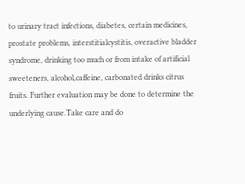to urinary tract infections, diabetes, certain medicines, prostate problems, interstitialcystitis, overactive bladder syndrome, drinking too much or from intake of artificial sweeteners, alcohol,caffeine, carbonated drinks citrus fruits. Further evaluation may be done to determine the underlying cause.Take care and do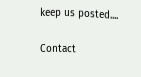keep us posted....

Contact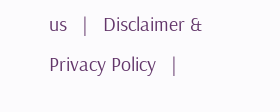us   |   Disclaimer & Privacy Policy   |